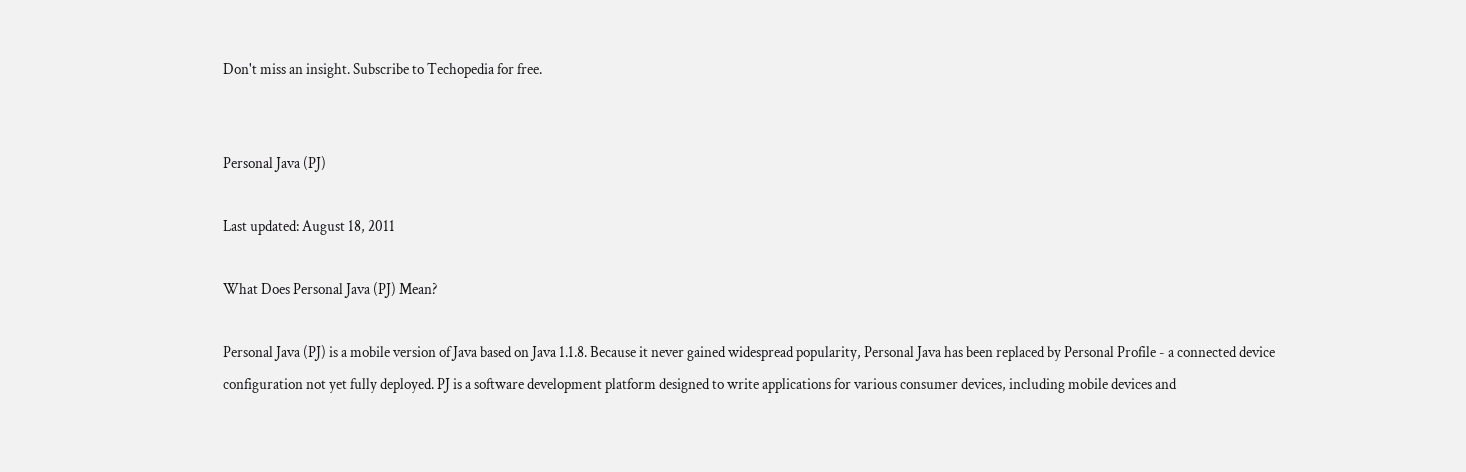Don't miss an insight. Subscribe to Techopedia for free.


Personal Java (PJ)

Last updated: August 18, 2011

What Does Personal Java (PJ) Mean?

Personal Java (PJ) is a mobile version of Java based on Java 1.1.8. Because it never gained widespread popularity, Personal Java has been replaced by Personal Profile - a connected device configuration not yet fully deployed. PJ is a software development platform designed to write applications for various consumer devices, including mobile devices and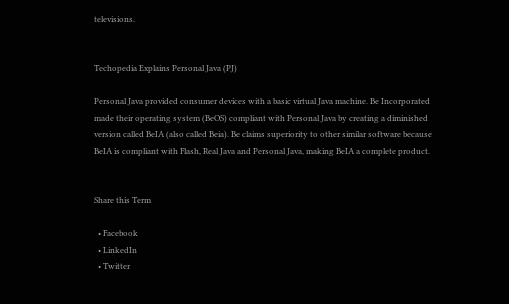televisions.


Techopedia Explains Personal Java (PJ)

Personal Java provided consumer devices with a basic virtual Java machine. Be Incorporated made their operating system (BeOS) compliant with Personal Java by creating a diminished version called BeIA (also called Beia). Be claims superiority to other similar software because BeIA is compliant with Flash, Real Java and Personal Java, making BeIA a complete product.


Share this Term

  • Facebook
  • LinkedIn
  • Twitter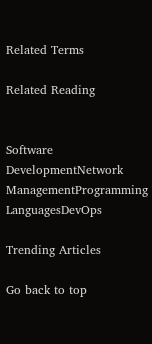Related Terms

Related Reading


Software DevelopmentNetwork ManagementProgramming LanguagesDevOps

Trending Articles

Go back to top